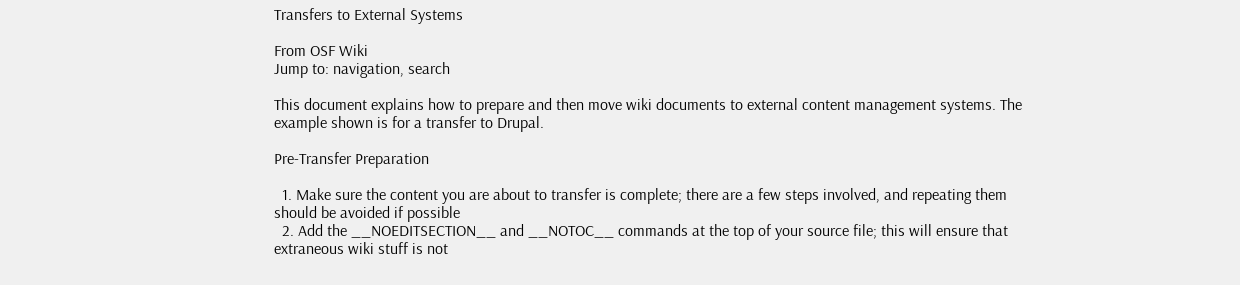Transfers to External Systems

From OSF Wiki
Jump to: navigation, search

This document explains how to prepare and then move wiki documents to external content management systems. The example shown is for a transfer to Drupal.

Pre-Transfer Preparation

  1. Make sure the content you are about to transfer is complete; there are a few steps involved, and repeating them should be avoided if possible
  2. Add the __NOEDITSECTION__ and __NOTOC__ commands at the top of your source file; this will ensure that extraneous wiki stuff is not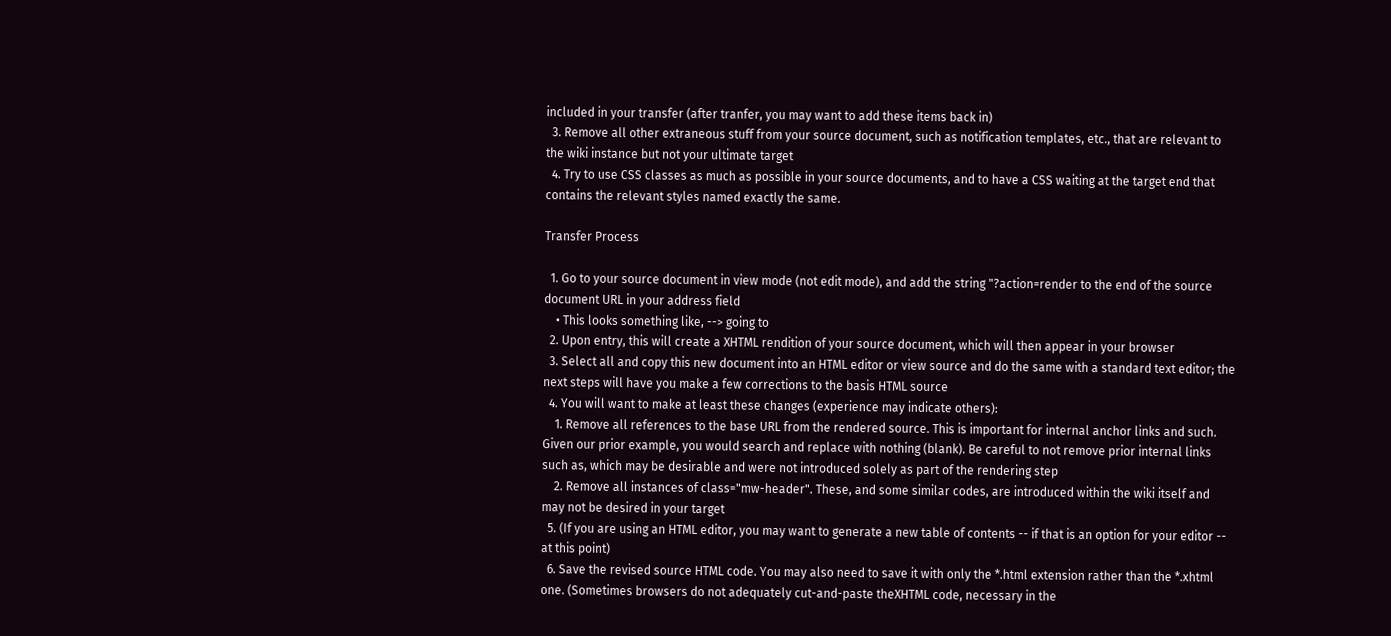included in your transfer (after tranfer, you may want to add these items back in)
  3. Remove all other extraneous stuff from your source document, such as notification templates, etc., that are relevant to the wiki instance but not your ultimate target
  4. Try to use CSS classes as much as possible in your source documents, and to have a CSS waiting at the target end that contains the relevant styles named exactly the same.

Transfer Process

  1. Go to your source document in view mode (not edit mode), and add the string "?action=render to the end of the source document URL in your address field
    • This looks something like, --> going to
  2. Upon entry, this will create a XHTML rendition of your source document, which will then appear in your browser
  3. Select all and copy this new document into an HTML editor or view source and do the same with a standard text editor; the next steps will have you make a few corrections to the basis HTML source
  4. You will want to make at least these changes (experience may indicate others):
    1. Remove all references to the base URL from the rendered source. This is important for internal anchor links and such. Given our prior example, you would search and replace with nothing (blank). Be careful to not remove prior internal links such as, which may be desirable and were not introduced solely as part of the rendering step
    2. Remove all instances of class="mw-header". These, and some similar codes, are introduced within the wiki itself and may not be desired in your target
  5. (If you are using an HTML editor, you may want to generate a new table of contents -- if that is an option for your editor -- at this point)
  6. Save the revised source HTML code. You may also need to save it with only the *.html extension rather than the *.xhtml one. (Sometimes browsers do not adequately cut-and-paste theXHTML code, necessary in the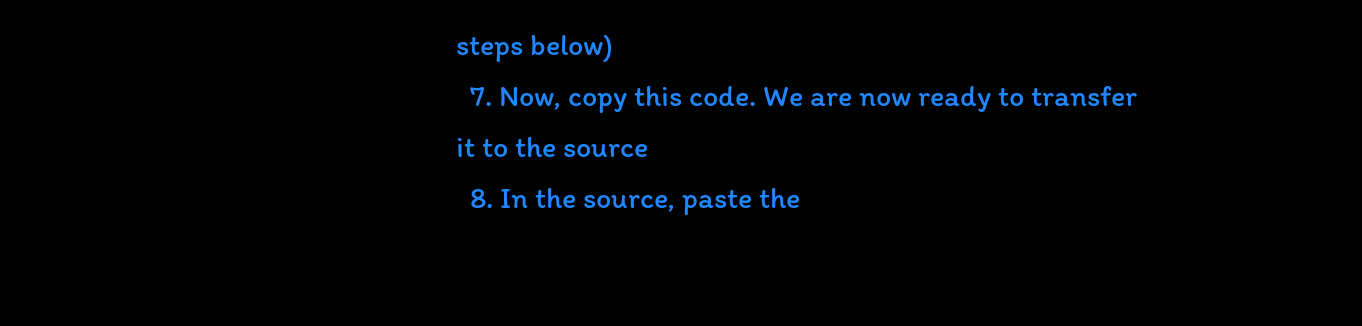steps below)
  7. Now, copy this code. We are now ready to transfer it to the source
  8. In the source, paste the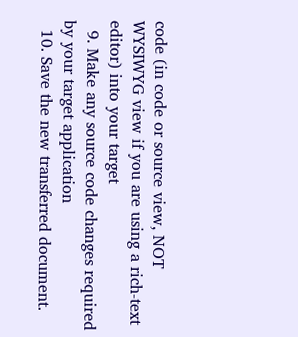code (in code or source view, NOT WYSIWYG view if you are using a rich-text editor) into your target
  9. Make any source code changes required by your target application
  10. Save the new transferred document.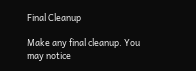Final Cleanup

Make any final cleanup. You may notice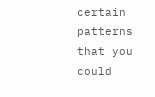certain patterns that you could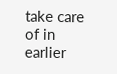take care of in earlier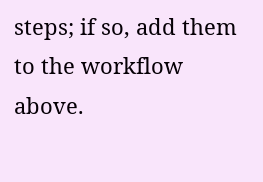steps; if so, add them to the workflow above.